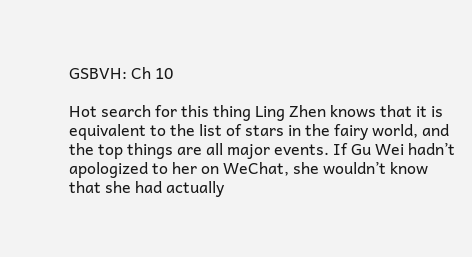GSBVH: Ch 10

Hot search for this thing Ling Zhen knows that it is equivalent to the list of stars in the fairy world, and the top things are all major events. If Gu Wei hadn’t apologized to her on WeChat, she wouldn’t know that she had actually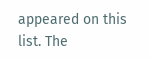appeared on this list. The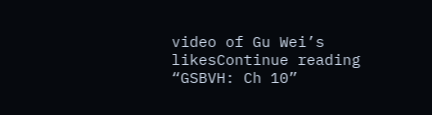video of Gu Wei’s likesContinue reading “GSBVH: Ch 10”